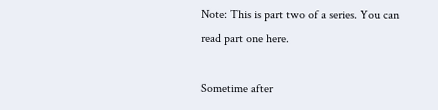Note: This is part two of a series. You can read part one here.

Sometime after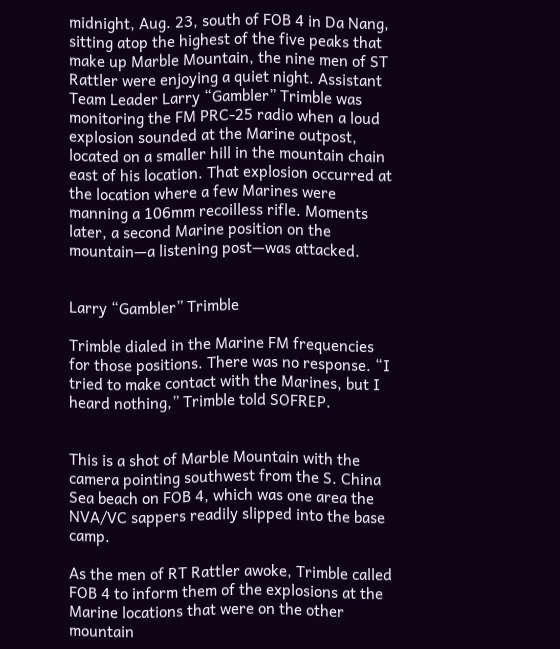midnight, Aug. 23, south of FOB 4 in Da Nang, sitting atop the highest of the five peaks that make up Marble Mountain, the nine men of ST Rattler were enjoying a quiet night. Assistant Team Leader Larry “Gambler” Trimble was monitoring the FM PRC-25 radio when a loud explosion sounded at the Marine outpost, located on a smaller hill in the mountain chain east of his location. That explosion occurred at the location where a few Marines were manning a 106mm recoilless rifle. Moments later, a second Marine position on the mountain—a listening post—was attacked.


Larry “Gambler” Trimble

Trimble dialed in the Marine FM frequencies for those positions. There was no response. “I tried to make contact with the Marines, but I heard nothing,” Trimble told SOFREP.


This is a shot of Marble Mountain with the camera pointing southwest from the S. China Sea beach on FOB 4, which was one area the NVA/VC sappers readily slipped into the base camp.

As the men of RT Rattler awoke, Trimble called FOB 4 to inform them of the explosions at the Marine locations that were on the other mountain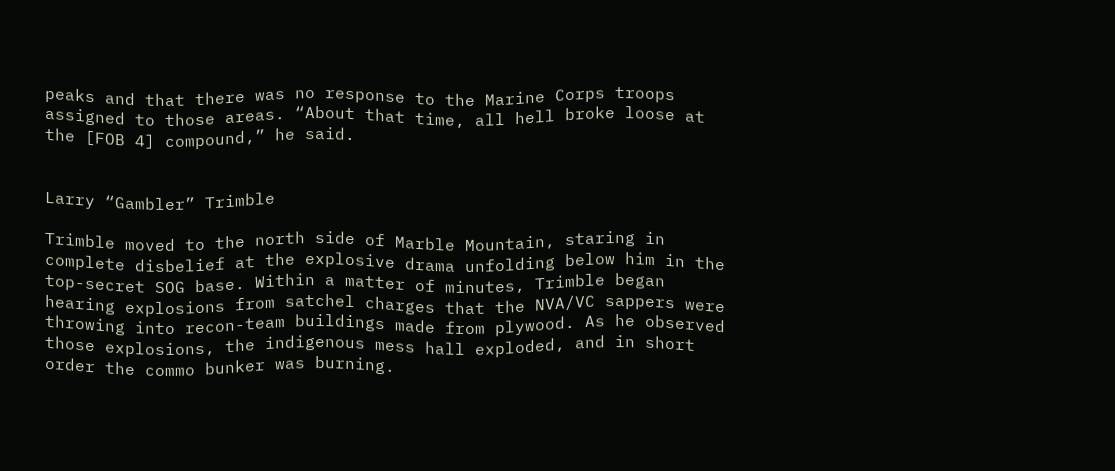peaks and that there was no response to the Marine Corps troops assigned to those areas. “About that time, all hell broke loose at the [FOB 4] compound,” he said.


Larry “Gambler” Trimble

Trimble moved to the north side of Marble Mountain, staring in complete disbelief at the explosive drama unfolding below him in the top-secret SOG base. Within a matter of minutes, Trimble began hearing explosions from satchel charges that the NVA/VC sappers were throwing into recon-team buildings made from plywood. As he observed those explosions, the indigenous mess hall exploded, and in short order the commo bunker was burning.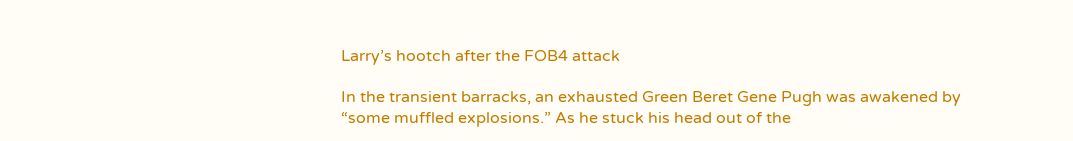Larry’s hootch after the FOB4 attack

In the transient barracks, an exhausted Green Beret Gene Pugh was awakened by “some muffled explosions.” As he stuck his head out of the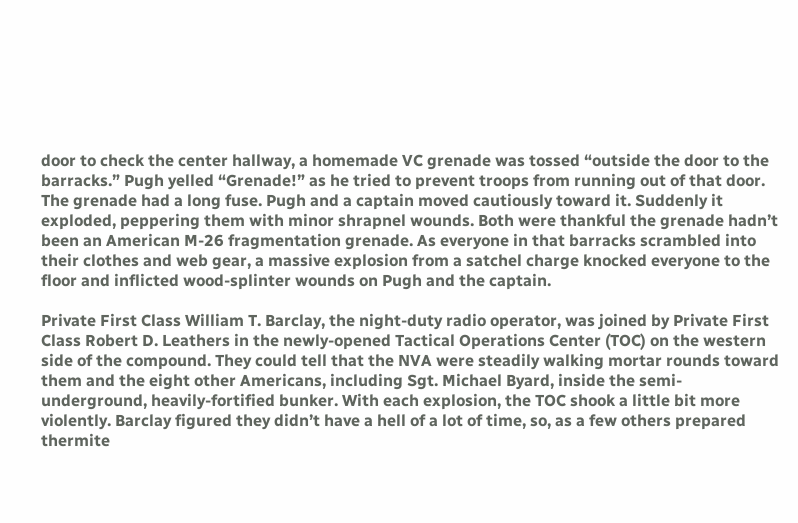door to check the center hallway, a homemade VC grenade was tossed “outside the door to the barracks.” Pugh yelled “Grenade!” as he tried to prevent troops from running out of that door. The grenade had a long fuse. Pugh and a captain moved cautiously toward it. Suddenly it exploded, peppering them with minor shrapnel wounds. Both were thankful the grenade hadn’t been an American M-26 fragmentation grenade. As everyone in that barracks scrambled into their clothes and web gear, a massive explosion from a satchel charge knocked everyone to the floor and inflicted wood-splinter wounds on Pugh and the captain.

Private First Class William T. Barclay, the night-duty radio operator, was joined by Private First Class Robert D. Leathers in the newly-opened Tactical Operations Center (TOC) on the western side of the compound. They could tell that the NVA were steadily walking mortar rounds toward them and the eight other Americans, including Sgt. Michael Byard, inside the semi-underground, heavily-fortified bunker. With each explosion, the TOC shook a little bit more violently. Barclay figured they didn’t have a hell of a lot of time, so, as a few others prepared thermite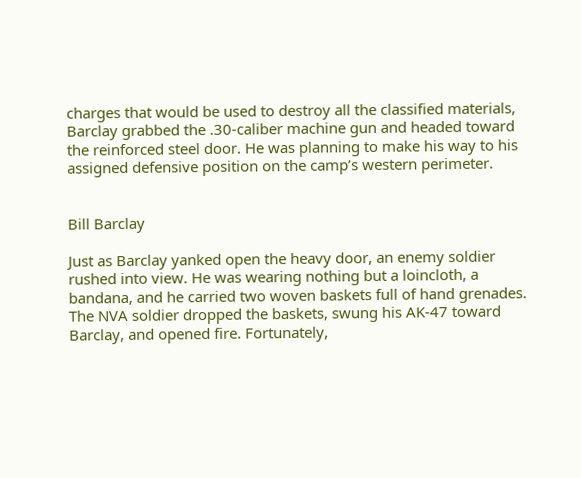charges that would be used to destroy all the classified materials, Barclay grabbed the .30-caliber machine gun and headed toward the reinforced steel door. He was planning to make his way to his assigned defensive position on the camp’s western perimeter.


Bill Barclay

Just as Barclay yanked open the heavy door, an enemy soldier rushed into view. He was wearing nothing but a loincloth, a bandana, and he carried two woven baskets full of hand grenades. The NVA soldier dropped the baskets, swung his AK-47 toward Barclay, and opened fire. Fortunately,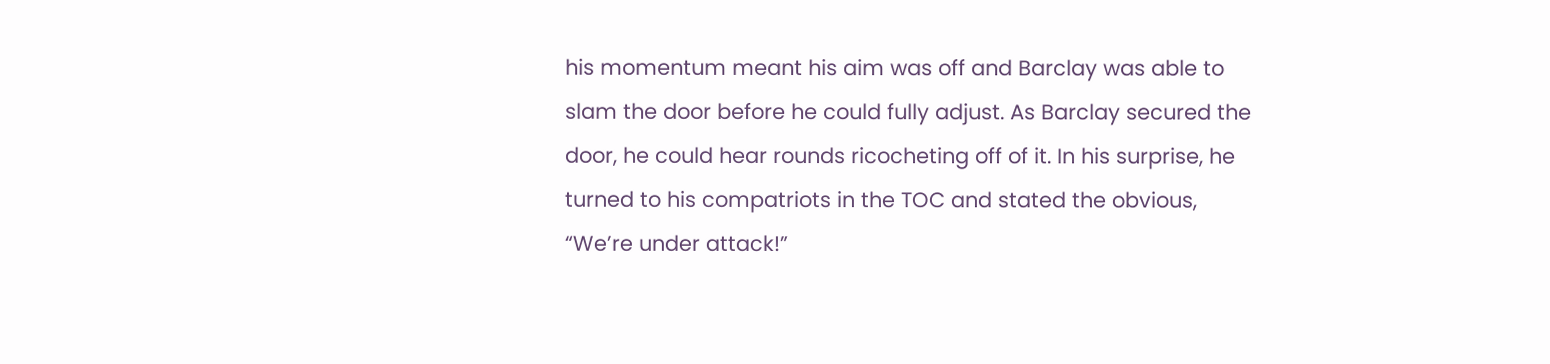his momentum meant his aim was off and Barclay was able to slam the door before he could fully adjust. As Barclay secured the door, he could hear rounds ricocheting off of it. In his surprise, he turned to his compatriots in the TOC and stated the obvious, “We’re under attack!”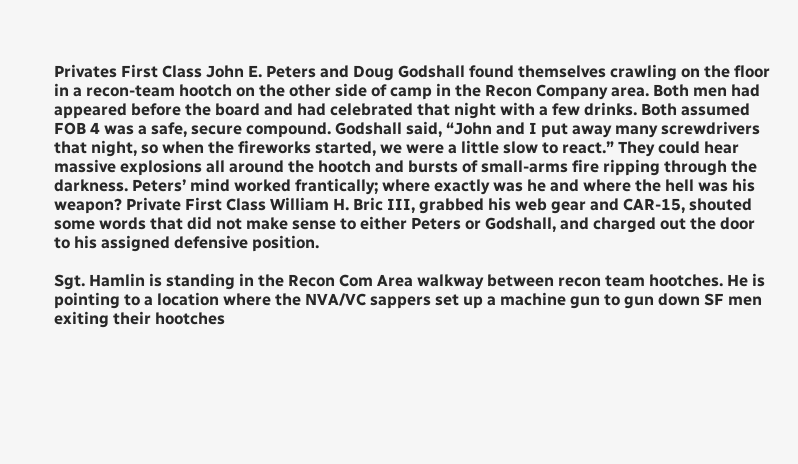Privates First Class John E. Peters and Doug Godshall found themselves crawling on the floor in a recon-team hootch on the other side of camp in the Recon Company area. Both men had appeared before the board and had celebrated that night with a few drinks. Both assumed FOB 4 was a safe, secure compound. Godshall said, “John and I put away many screwdrivers that night, so when the fireworks started, we were a little slow to react.” They could hear massive explosions all around the hootch and bursts of small-arms fire ripping through the darkness. Peters’ mind worked frantically; where exactly was he and where the hell was his weapon? Private First Class William H. Bric III, grabbed his web gear and CAR-15, shouted some words that did not make sense to either Peters or Godshall, and charged out the door to his assigned defensive position.

Sgt. Hamlin is standing in the Recon Com Area walkway between recon team hootches. He is pointing to a location where the NVA/VC sappers set up a machine gun to gun down SF men exiting their hootches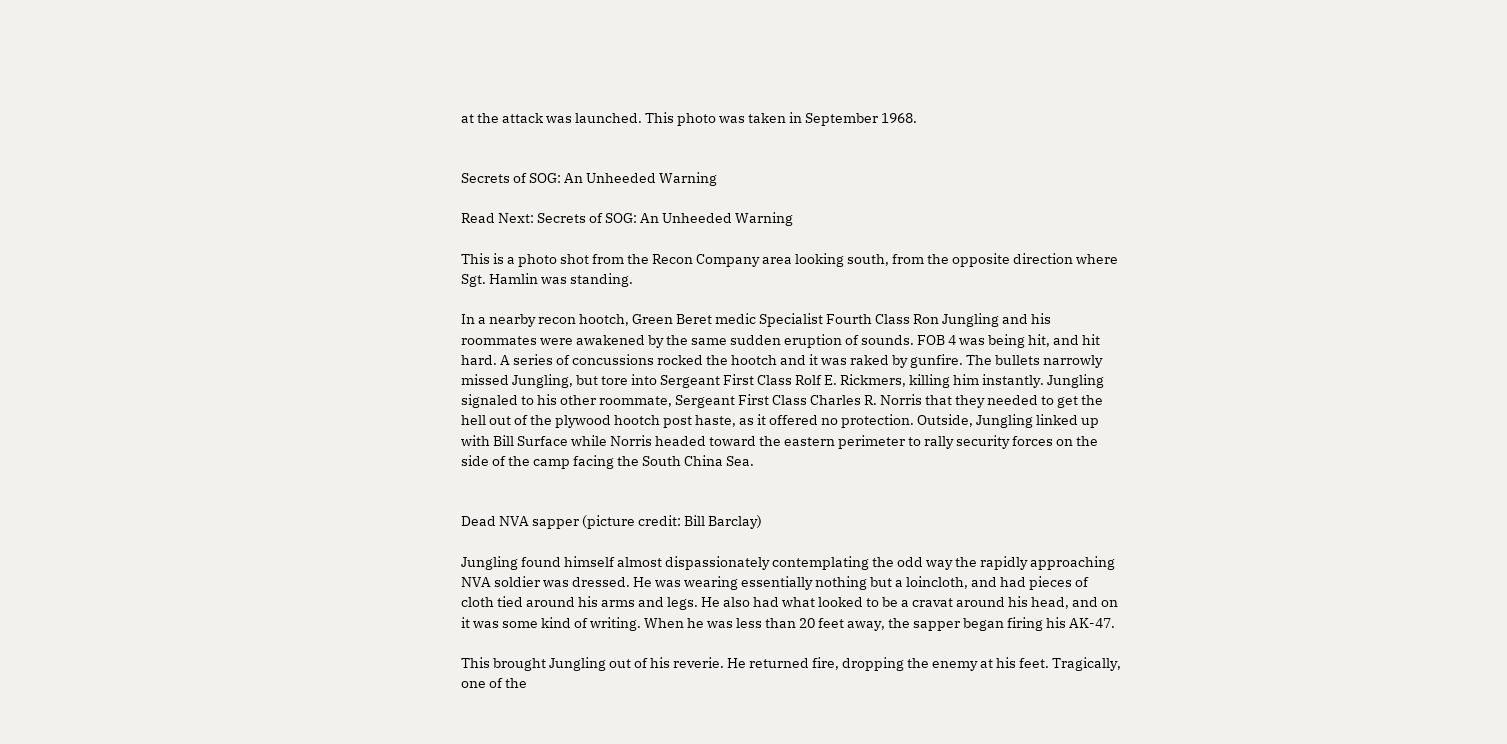at the attack was launched. This photo was taken in September 1968.


Secrets of SOG: An Unheeded Warning

Read Next: Secrets of SOG: An Unheeded Warning

This is a photo shot from the Recon Company area looking south, from the opposite direction where Sgt. Hamlin was standing.

In a nearby recon hootch, Green Beret medic Specialist Fourth Class Ron Jungling and his roommates were awakened by the same sudden eruption of sounds. FOB 4 was being hit, and hit hard. A series of concussions rocked the hootch and it was raked by gunfire. The bullets narrowly missed Jungling, but tore into Sergeant First Class Rolf E. Rickmers, killing him instantly. Jungling signaled to his other roommate, Sergeant First Class Charles R. Norris that they needed to get the hell out of the plywood hootch post haste, as it offered no protection. Outside, Jungling linked up with Bill Surface while Norris headed toward the eastern perimeter to rally security forces on the side of the camp facing the South China Sea.


Dead NVA sapper (picture credit: Bill Barclay)

Jungling found himself almost dispassionately contemplating the odd way the rapidly approaching NVA soldier was dressed. He was wearing essentially nothing but a loincloth, and had pieces of cloth tied around his arms and legs. He also had what looked to be a cravat around his head, and on it was some kind of writing. When he was less than 20 feet away, the sapper began firing his AK-47.

This brought Jungling out of his reverie. He returned fire, dropping the enemy at his feet. Tragically, one of the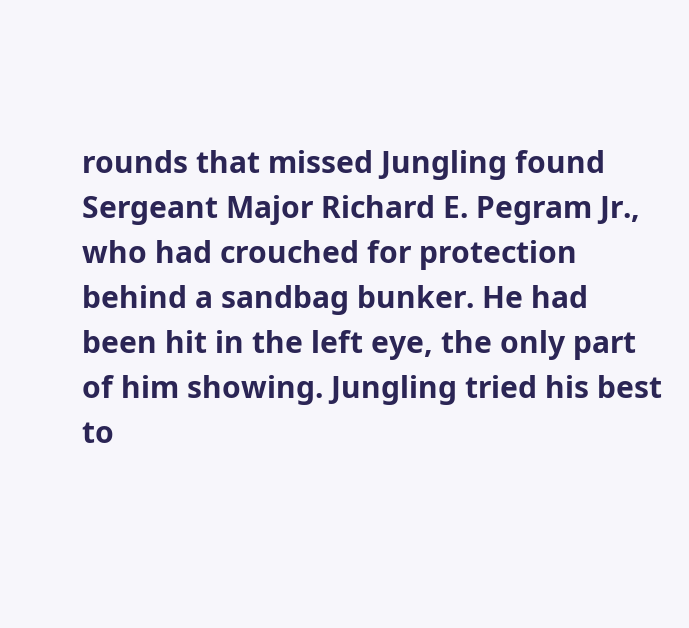rounds that missed Jungling found Sergeant Major Richard E. Pegram Jr., who had crouched for protection behind a sandbag bunker. He had been hit in the left eye, the only part of him showing. Jungling tried his best to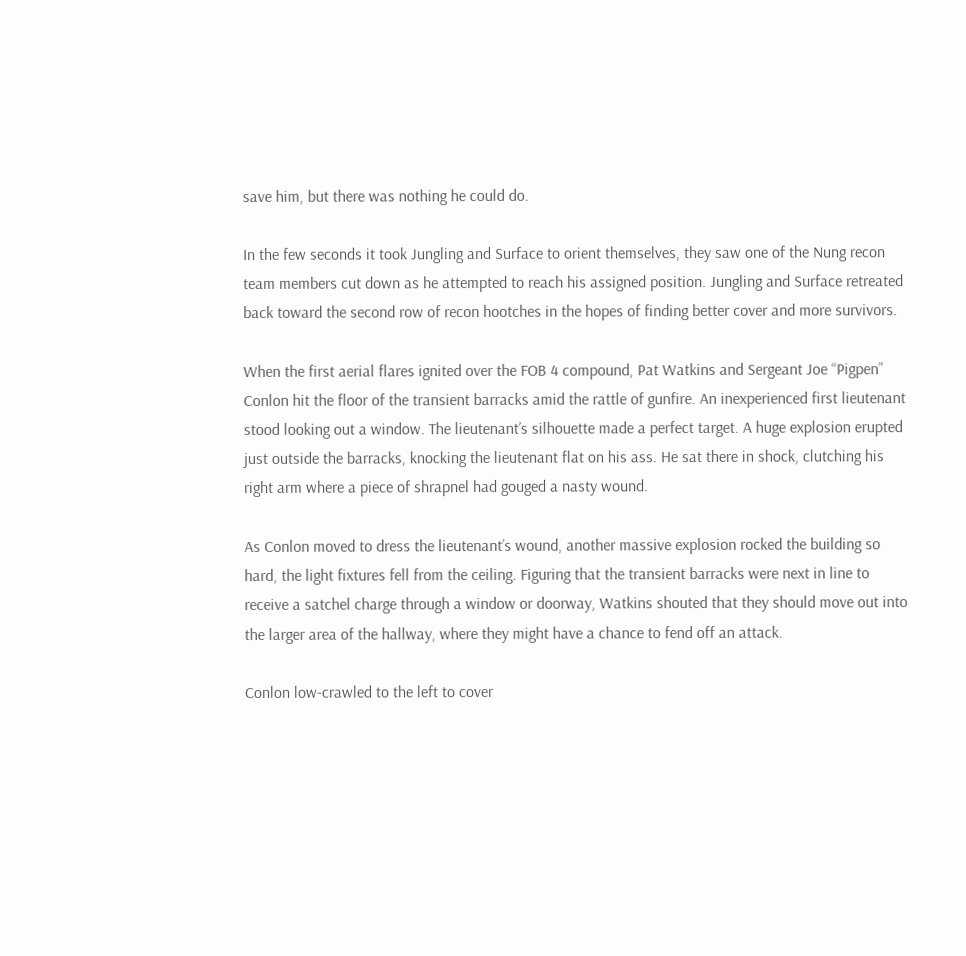save him, but there was nothing he could do.

In the few seconds it took Jungling and Surface to orient themselves, they saw one of the Nung recon team members cut down as he attempted to reach his assigned position. Jungling and Surface retreated back toward the second row of recon hootches in the hopes of finding better cover and more survivors.

When the first aerial flares ignited over the FOB 4 compound, Pat Watkins and Sergeant Joe “Pigpen” Conlon hit the floor of the transient barracks amid the rattle of gunfire. An inexperienced first lieutenant stood looking out a window. The lieutenant’s silhouette made a perfect target. A huge explosion erupted just outside the barracks, knocking the lieutenant flat on his ass. He sat there in shock, clutching his right arm where a piece of shrapnel had gouged a nasty wound.

As Conlon moved to dress the lieutenant’s wound, another massive explosion rocked the building so hard, the light fixtures fell from the ceiling. Figuring that the transient barracks were next in line to receive a satchel charge through a window or doorway, Watkins shouted that they should move out into the larger area of the hallway, where they might have a chance to fend off an attack.

Conlon low-crawled to the left to cover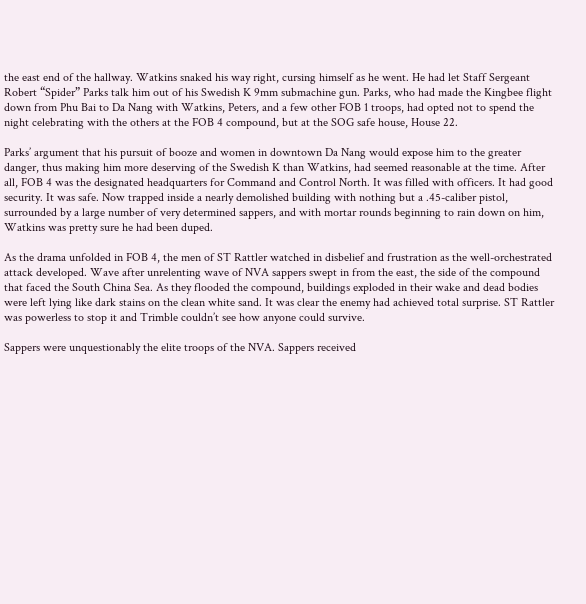the east end of the hallway. Watkins snaked his way right, cursing himself as he went. He had let Staff Sergeant Robert “Spider” Parks talk him out of his Swedish K 9mm submachine gun. Parks, who had made the Kingbee flight down from Phu Bai to Da Nang with Watkins, Peters, and a few other FOB 1 troops, had opted not to spend the night celebrating with the others at the FOB 4 compound, but at the SOG safe house, House 22.

Parks’ argument that his pursuit of booze and women in downtown Da Nang would expose him to the greater danger, thus making him more deserving of the Swedish K than Watkins, had seemed reasonable at the time. After all, FOB 4 was the designated headquarters for Command and Control North. It was filled with officers. It had good security. It was safe. Now trapped inside a nearly demolished building with nothing but a .45-caliber pistol, surrounded by a large number of very determined sappers, and with mortar rounds beginning to rain down on him, Watkins was pretty sure he had been duped.

As the drama unfolded in FOB 4, the men of ST Rattler watched in disbelief and frustration as the well-orchestrated attack developed. Wave after unrelenting wave of NVA sappers swept in from the east, the side of the compound that faced the South China Sea. As they flooded the compound, buildings exploded in their wake and dead bodies were left lying like dark stains on the clean white sand. It was clear the enemy had achieved total surprise. ST Rattler was powerless to stop it and Trimble couldn’t see how anyone could survive.

Sappers were unquestionably the elite troops of the NVA. Sappers received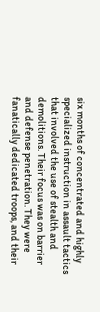six months of concentrated and highly specialized instruction in assault tactics that involved the use of stealth and demolitions. Their focus was on barrier and defense penetration. They were fanatically dedicated troops, and their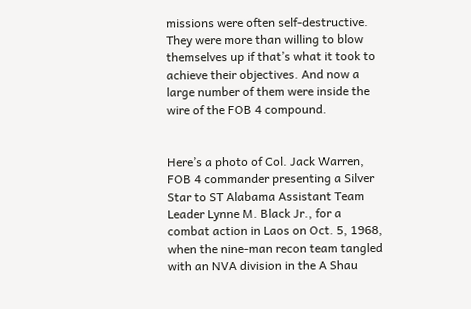missions were often self-destructive. They were more than willing to blow themselves up if that’s what it took to achieve their objectives. And now a large number of them were inside the wire of the FOB 4 compound.


Here’s a photo of Col. Jack Warren, FOB 4 commander presenting a Silver Star to ST Alabama Assistant Team Leader Lynne M. Black Jr., for a combat action in Laos on Oct. 5, 1968, when the nine-man recon team tangled with an NVA division in the A Shau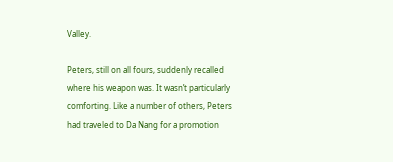Valley.

Peters, still on all fours, suddenly recalled where his weapon was. It wasn’t particularly comforting. Like a number of others, Peters had traveled to Da Nang for a promotion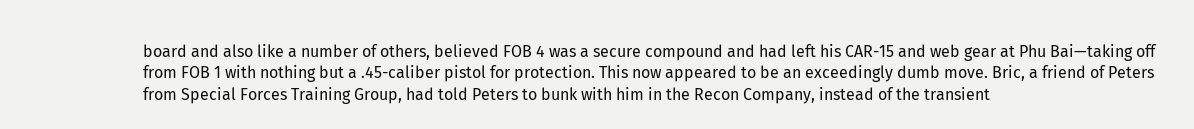board and also like a number of others, believed FOB 4 was a secure compound and had left his CAR-15 and web gear at Phu Bai—taking off from FOB 1 with nothing but a .45-caliber pistol for protection. This now appeared to be an exceedingly dumb move. Bric, a friend of Peters from Special Forces Training Group, had told Peters to bunk with him in the Recon Company, instead of the transient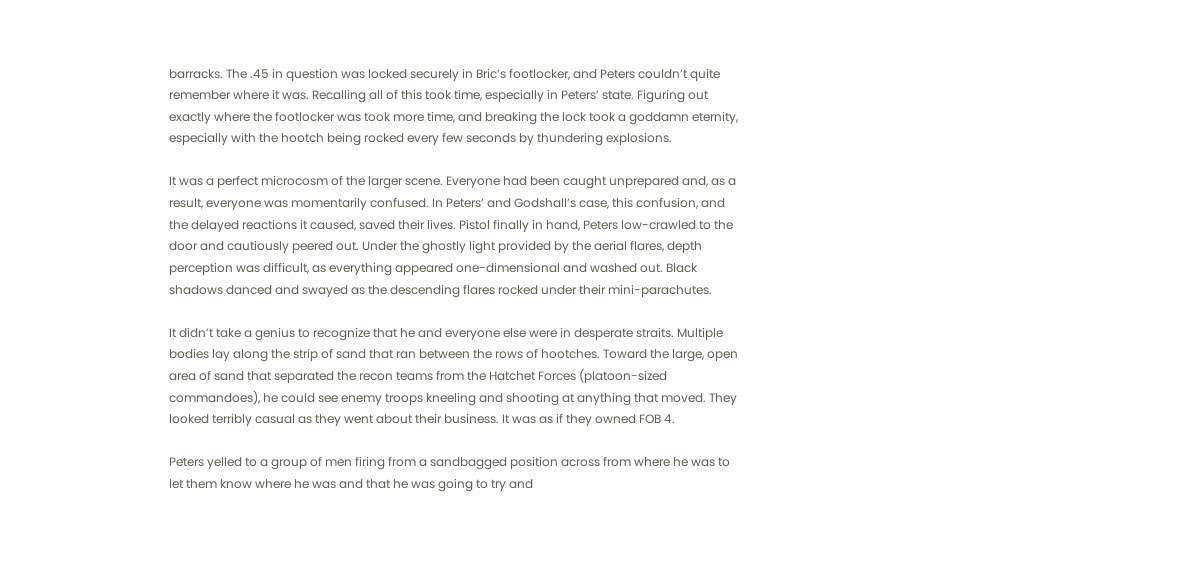barracks. The .45 in question was locked securely in Bric’s footlocker, and Peters couldn’t quite remember where it was. Recalling all of this took time, especially in Peters’ state. Figuring out exactly where the footlocker was took more time, and breaking the lock took a goddamn eternity, especially with the hootch being rocked every few seconds by thundering explosions.

It was a perfect microcosm of the larger scene. Everyone had been caught unprepared and, as a result, everyone was momentarily confused. In Peters’ and Godshall’s case, this confusion, and the delayed reactions it caused, saved their lives. Pistol finally in hand, Peters low-crawled to the door and cautiously peered out. Under the ghostly light provided by the aerial flares, depth perception was difficult, as everything appeared one-dimensional and washed out. Black shadows danced and swayed as the descending flares rocked under their mini-parachutes.

It didn’t take a genius to recognize that he and everyone else were in desperate straits. Multiple bodies lay along the strip of sand that ran between the rows of hootches. Toward the large, open area of sand that separated the recon teams from the Hatchet Forces (platoon-sized commandoes), he could see enemy troops kneeling and shooting at anything that moved. They looked terribly casual as they went about their business. It was as if they owned FOB 4.

Peters yelled to a group of men firing from a sandbagged position across from where he was to let them know where he was and that he was going to try and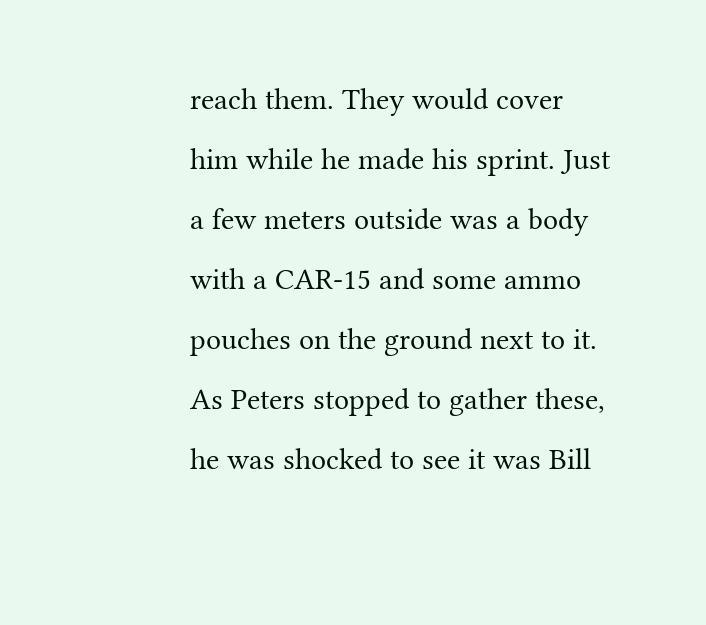reach them. They would cover him while he made his sprint. Just a few meters outside was a body with a CAR-15 and some ammo pouches on the ground next to it. As Peters stopped to gather these, he was shocked to see it was Bill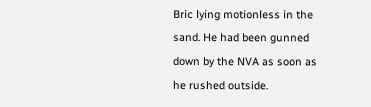Bric lying motionless in the sand. He had been gunned down by the NVA as soon as he rushed outside.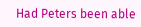Had Peters been able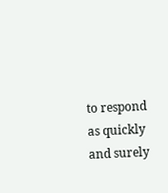to respond as quickly and surely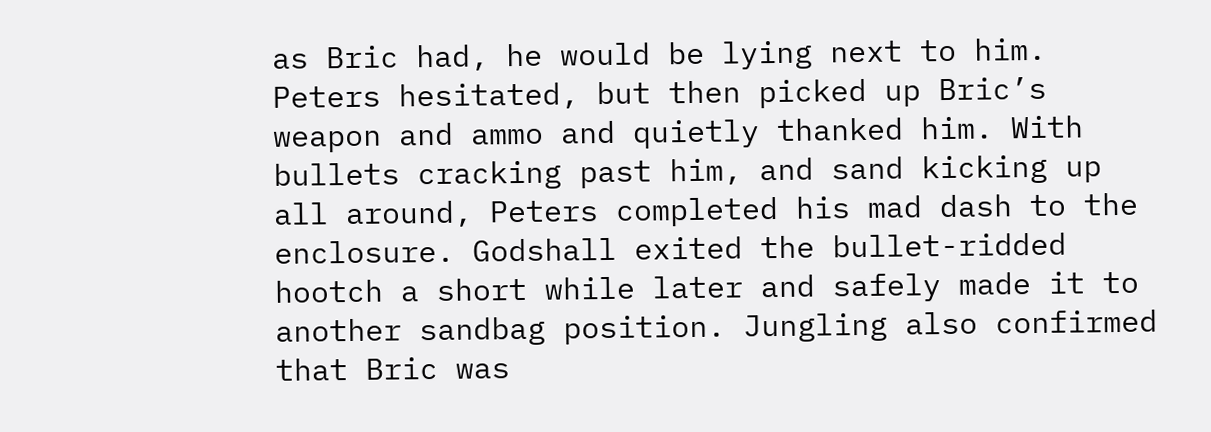as Bric had, he would be lying next to him. Peters hesitated, but then picked up Bric’s weapon and ammo and quietly thanked him. With bullets cracking past him, and sand kicking up all around, Peters completed his mad dash to the enclosure. Godshall exited the bullet-ridded hootch a short while later and safely made it to another sandbag position. Jungling also confirmed that Bric was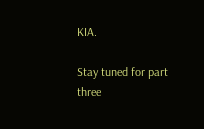KIA.

Stay tuned for part three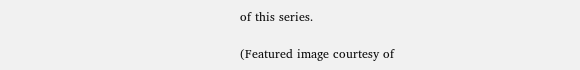of this series.

(Featured image courtesy of